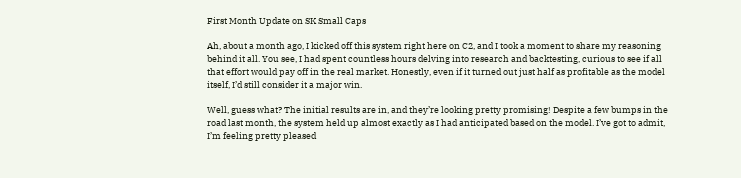First Month Update on SK Small Caps

Ah, about a month ago, I kicked off this system right here on C2, and I took a moment to share my reasoning behind it all. You see, I had spent countless hours delving into research and backtesting, curious to see if all that effort would pay off in the real market. Honestly, even if it turned out just half as profitable as the model itself, I’d still consider it a major win.

Well, guess what? The initial results are in, and they’re looking pretty promising! Despite a few bumps in the road last month, the system held up almost exactly as I had anticipated based on the model. I’ve got to admit, I’m feeling pretty pleased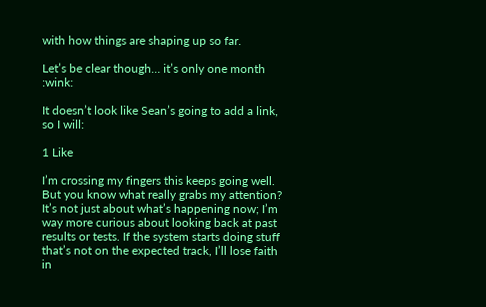with how things are shaping up so far.

Let’s be clear though… it’s only one month :wink:

It doesn’t look like Sean’s going to add a link, so I will:

1 Like

I’m crossing my fingers this keeps going well. But you know what really grabs my attention? It’s not just about what’s happening now; I’m way more curious about looking back at past results or tests. If the system starts doing stuff that’s not on the expected track, I’ll lose faith in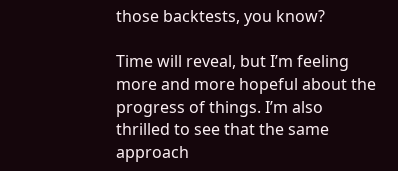those backtests, you know?

Time will reveal, but I’m feeling more and more hopeful about the progress of things. I’m also thrilled to see that the same approach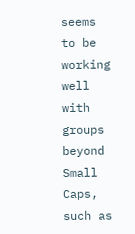seems to be working well with groups beyond Small Caps, such as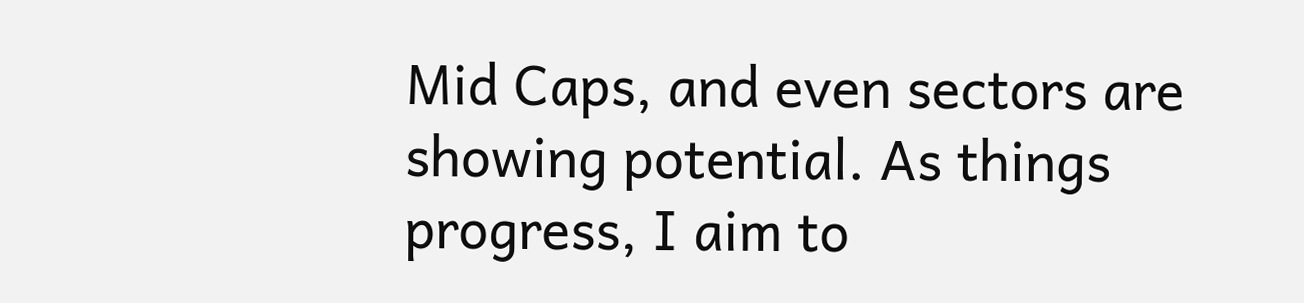Mid Caps, and even sectors are showing potential. As things progress, I aim to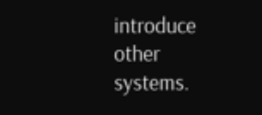introduce other systems.